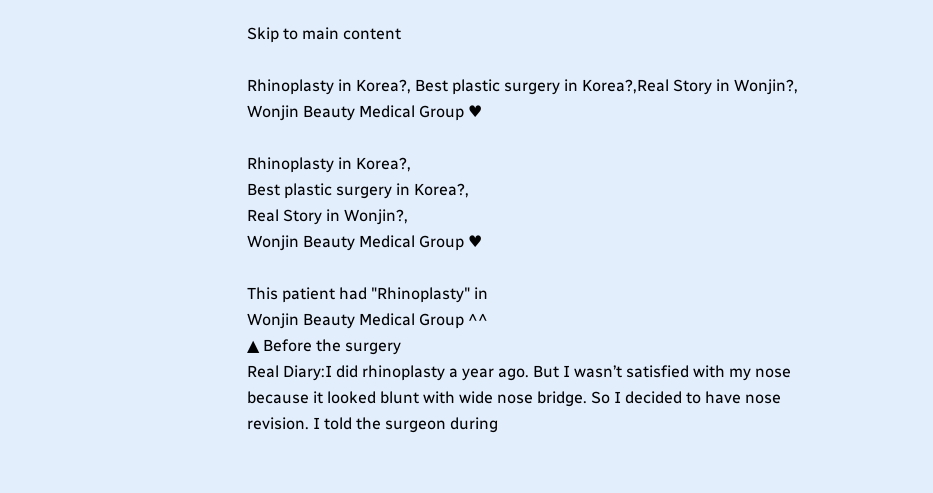Skip to main content

Rhinoplasty in Korea?, Best plastic surgery in Korea?,Real Story in Wonjin?, Wonjin Beauty Medical Group ♥

Rhinoplasty in Korea?,
Best plastic surgery in Korea?,
Real Story in Wonjin?,
Wonjin Beauty Medical Group ♥

This patient had "Rhinoplasty" in
Wonjin Beauty Medical Group ^^
▲ Before the surgery
Real Diary:I did rhinoplasty a year ago. But I wasn’t satisfied with my nose because it looked blunt with wide nose bridge. So I decided to have nose revision. I told the surgeon during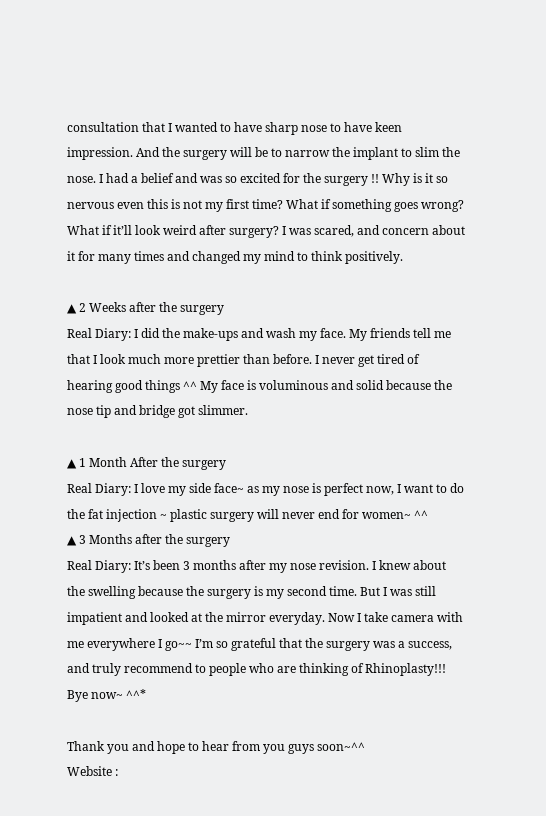consultation that I wanted to have sharp nose to have keen impression. And the surgery will be to narrow the implant to slim the nose. I had a belief and was so excited for the surgery !! Why is it so nervous even this is not my first time? What if something goes wrong? What if it’ll look weird after surgery? I was scared, and concern about it for many times and changed my mind to think positively.

▲ 2 Weeks after the surgery
Real Diary: I did the make-ups and wash my face. My friends tell me that I look much more prettier than before. I never get tired of hearing good things ^^ My face is voluminous and solid because the nose tip and bridge got slimmer.

▲ 1 Month After the surgery
Real Diary: I love my side face~ as my nose is perfect now, I want to do the fat injection ~ plastic surgery will never end for women~ ^^
▲ 3 Months after the surgery
Real Diary: It’s been 3 months after my nose revision. I knew about the swelling because the surgery is my second time. But I was still impatient and looked at the mirror everyday. Now I take camera with me everywhere I go~~ I’m so grateful that the surgery was a success, and truly recommend to people who are thinking of Rhinoplasty!!! Bye now~ ^^*

Thank you and hope to hear from you guys soon~^^
Website :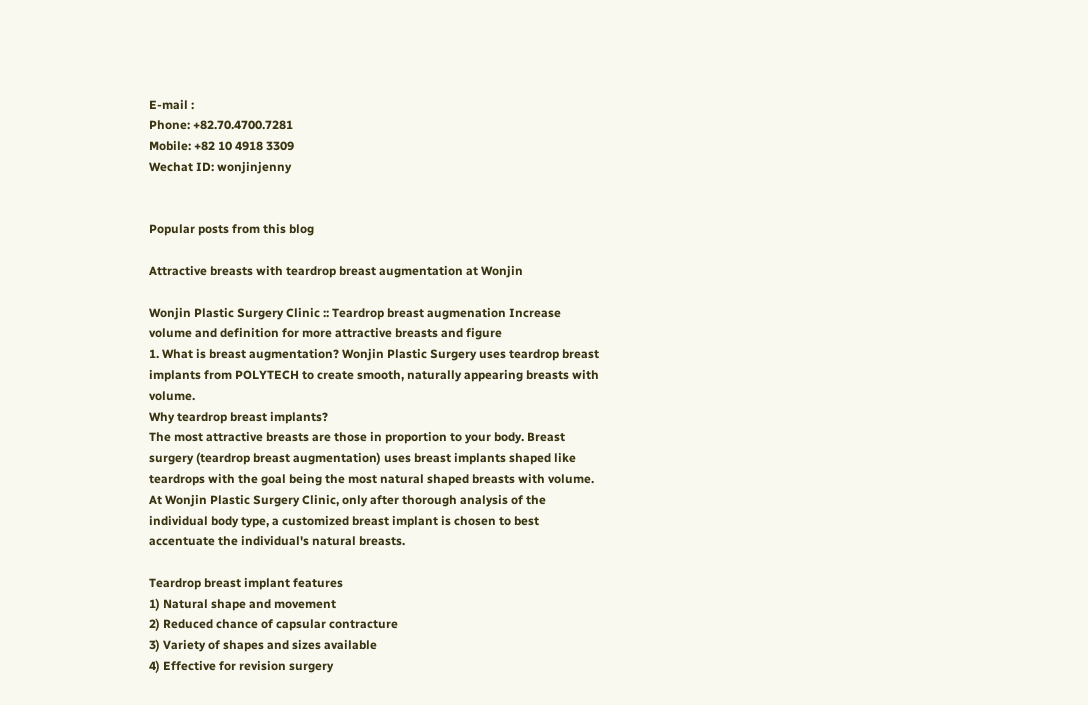E-mail :
Phone: +82.70.4700.7281
Mobile: +82 10 4918 3309
Wechat ID: wonjinjenny


Popular posts from this blog

Attractive breasts with teardrop breast augmentation at Wonjin

Wonjin Plastic Surgery Clinic :: Teardrop breast augmenation Increase volume and definition for more attractive breasts and figure
1. What is breast augmentation? Wonjin Plastic Surgery uses teardrop breast implants from POLYTECH to create smooth, naturally appearing breasts with volume.
Why teardrop breast implants?
The most attractive breasts are those in proportion to your body. Breast surgery (teardrop breast augmentation) uses breast implants shaped like teardrops with the goal being the most natural shaped breasts with volume. At Wonjin Plastic Surgery Clinic, only after thorough analysis of the individual body type, a customized breast implant is chosen to best accentuate the individual's natural breasts.

Teardrop breast implant features
1) Natural shape and movement
2) Reduced chance of capsular contracture
3) Variety of shapes and sizes available
4) Effective for revision surgery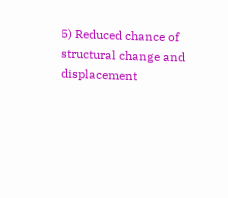5) Reduced chance of structural change and displacement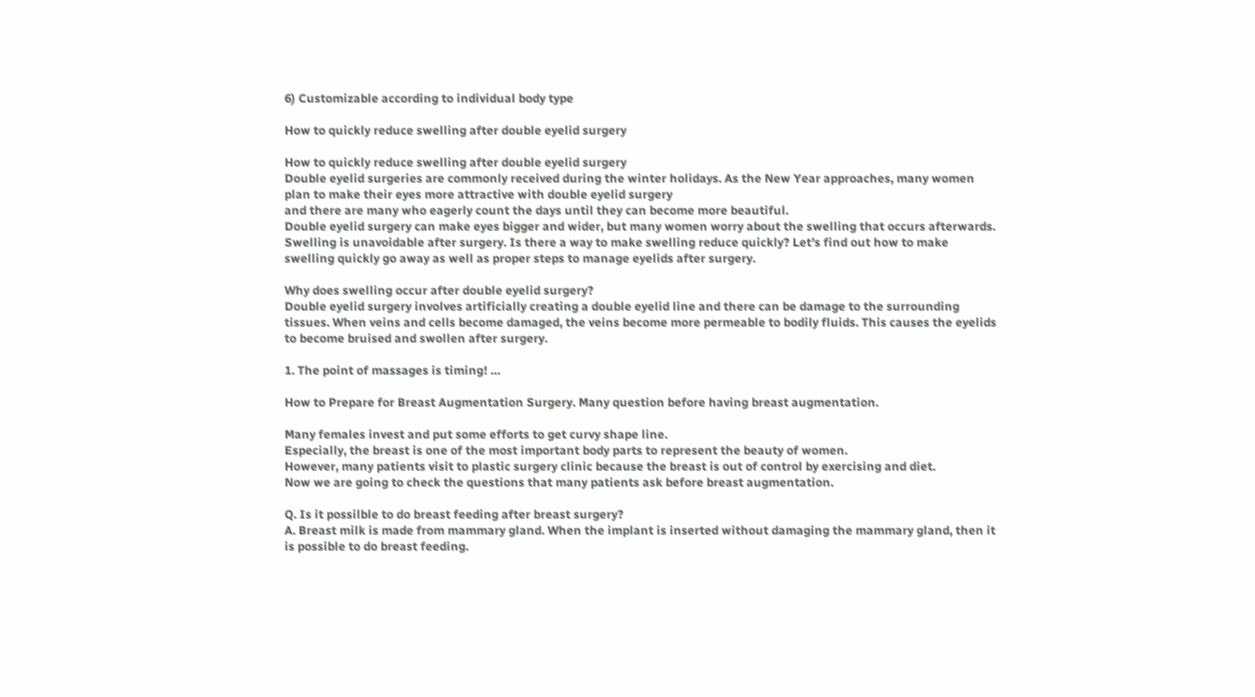6) Customizable according to individual body type

How to quickly reduce swelling after double eyelid surgery

How to quickly reduce swelling after double eyelid surgery
Double eyelid surgeries are commonly received during the winter holidays. As the New Year approaches, many women plan to make their eyes more attractive with double eyelid surgery
and there are many who eagerly count the days until they can become more beautiful.
Double eyelid surgery can make eyes bigger and wider, but many women worry about the swelling that occurs afterwards. Swelling is unavoidable after surgery. Is there a way to make swelling reduce quickly? Let’s find out how to make swelling quickly go away as well as proper steps to manage eyelids after surgery.

Why does swelling occur after double eyelid surgery?
Double eyelid surgery involves artificially creating a double eyelid line and there can be damage to the surrounding tissues. When veins and cells become damaged, the veins become more permeable to bodily fluids. This causes the eyelids to become bruised and swollen after surgery.

1. The point of massages is timing! …

How to Prepare for Breast Augmentation Surgery. Many question before having breast augmentation.

Many females invest and put some efforts to get curvy shape line.
Especially, the breast is one of the most important body parts to represent the beauty of women.
However, many patients visit to plastic surgery clinic because the breast is out of control by exercising and diet.
Now we are going to check the questions that many patients ask before breast augmentation.

Q. Is it possilble to do breast feeding after breast surgery?
A. Breast milk is made from mammary gland. When the implant is inserted without damaging the mammary gland, then it is possible to do breast feeding.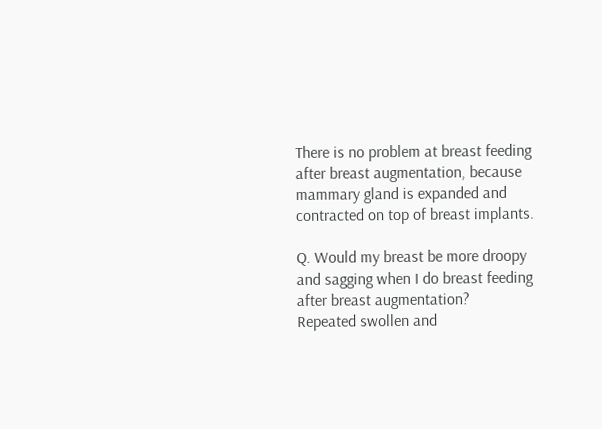There is no problem at breast feeding after breast augmentation, because mammary gland is expanded and contracted on top of breast implants.

Q. Would my breast be more droopy and sagging when I do breast feeding after breast augmentation?
Repeated swollen and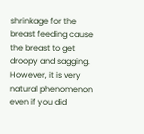shrinkage for the breast feeding cause the breast to get droopy and sagging. However, it is very natural phenomenon even if you did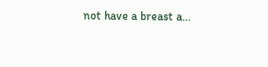not have a breast a…